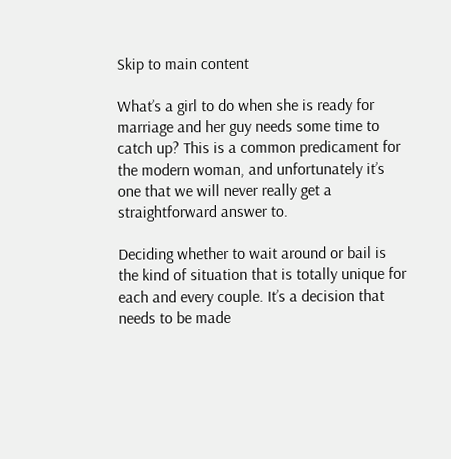Skip to main content

What’s a girl to do when she is ready for marriage and her guy needs some time to catch up? This is a common predicament for the modern woman, and unfortunately it’s one that we will never really get a straightforward answer to.

Deciding whether to wait around or bail is the kind of situation that is totally unique for each and every couple. It’s a decision that needs to be made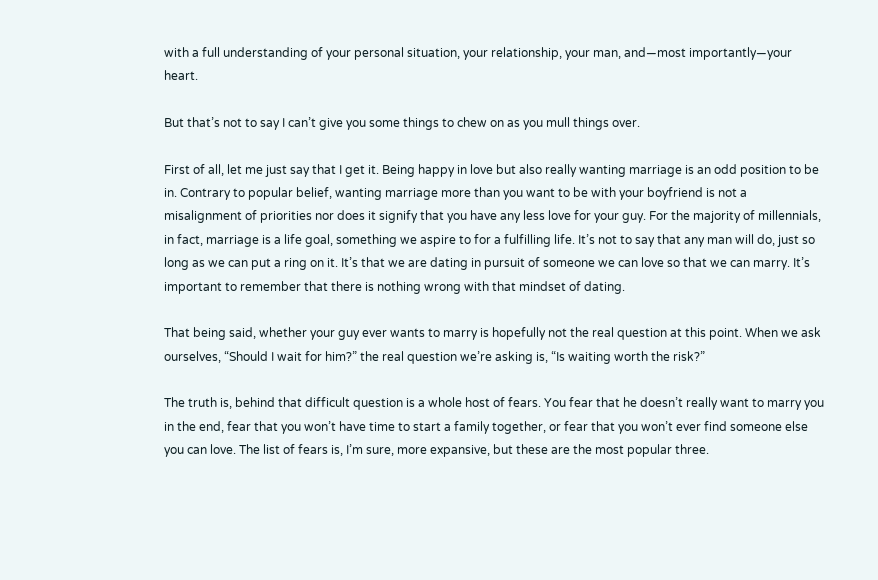with a full understanding of your personal situation, your relationship, your man, and—most importantly—your heart.

But that’s not to say I can’t give you some things to chew on as you mull things over.

First of all, let me just say that I get it. Being happy in love but also really wanting marriage is an odd position to be in. Contrary to popular belief, wanting marriage more than you want to be with your boyfriend is not a misalignment of priorities nor does it signify that you have any less love for your guy. For the majority of millennials, in fact, marriage is a life goal, something we aspire to for a fulfilling life. It’s not to say that any man will do, just so long as we can put a ring on it. It’s that we are dating in pursuit of someone we can love so that we can marry. It’s important to remember that there is nothing wrong with that mindset of dating.

That being said, whether your guy ever wants to marry is hopefully not the real question at this point. When we ask ourselves, “Should I wait for him?” the real question we’re asking is, “Is waiting worth the risk?”

The truth is, behind that difficult question is a whole host of fears. You fear that he doesn’t really want to marry you in the end, fear that you won’t have time to start a family together, or fear that you won’t ever find someone else you can love. The list of fears is, I’m sure, more expansive, but these are the most popular three.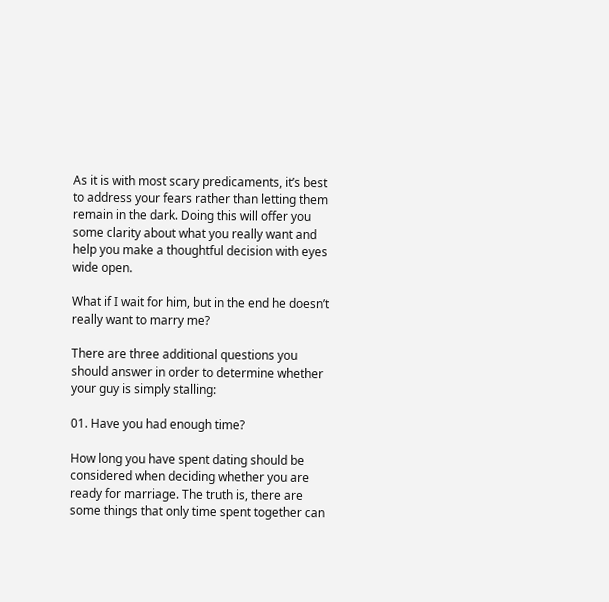As it is with most scary predicaments, it’s best to address your fears rather than letting them remain in the dark. Doing this will offer you some clarity about what you really want and help you make a thoughtful decision with eyes wide open.

What if I wait for him, but in the end he doesn’t really want to marry me?

There are three additional questions you should answer in order to determine whether your guy is simply stalling:

01. Have you had enough time?

How long you have spent dating should be considered when deciding whether you are ready for marriage. The truth is, there are some things that only time spent together can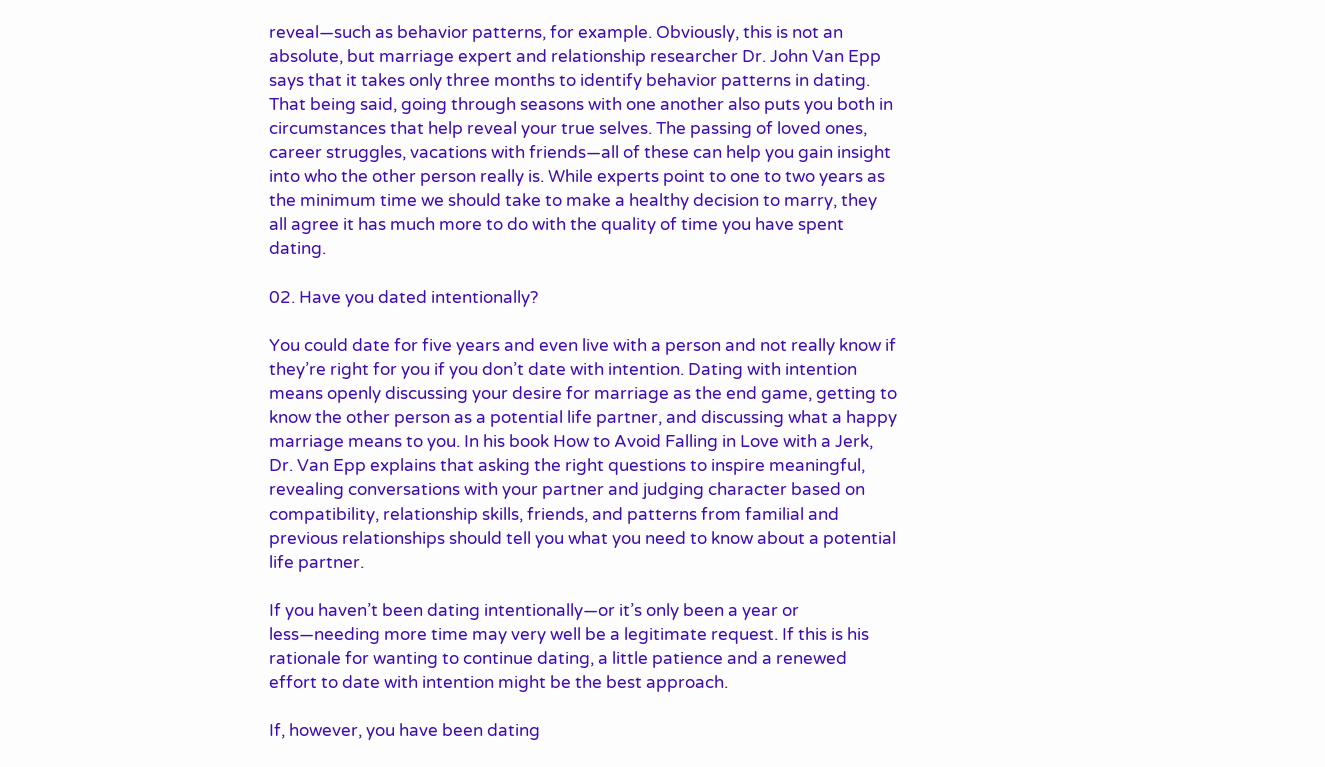reveal—such as behavior patterns, for example. Obviously, this is not an absolute, but marriage expert and relationship researcher Dr. John Van Epp says that it takes only three months to identify behavior patterns in dating. That being said, going through seasons with one another also puts you both in circumstances that help reveal your true selves. The passing of loved ones, career struggles, vacations with friends—all of these can help you gain insight into who the other person really is. While experts point to one to two years as the minimum time we should take to make a healthy decision to marry, they all agree it has much more to do with the quality of time you have spent dating.

02. Have you dated intentionally?

You could date for five years and even live with a person and not really know if they’re right for you if you don’t date with intention. Dating with intention means openly discussing your desire for marriage as the end game, getting to know the other person as a potential life partner, and discussing what a happy marriage means to you. In his book How to Avoid Falling in Love with a Jerk, Dr. Van Epp explains that asking the right questions to inspire meaningful, revealing conversations with your partner and judging character based on compatibility, relationship skills, friends, and patterns from familial and previous relationships should tell you what you need to know about a potential life partner.

If you haven’t been dating intentionally—or it’s only been a year or less—needing more time may very well be a legitimate request. If this is his rationale for wanting to continue dating, a little patience and a renewed effort to date with intention might be the best approach.

If, however, you have been dating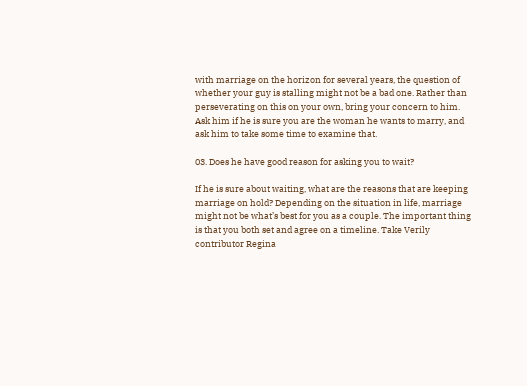with marriage on the horizon for several years, the question of whether your guy is stalling might not be a bad one. Rather than perseverating on this on your own, bring your concern to him. Ask him if he is sure you are the woman he wants to marry, and ask him to take some time to examine that.

03. Does he have good reason for asking you to wait?

If he is sure about waiting, what are the reasons that are keeping marriage on hold? Depending on the situation in life, marriage might not be what’s best for you as a couple. The important thing is that you both set and agree on a timeline. Take Verily contributor Regina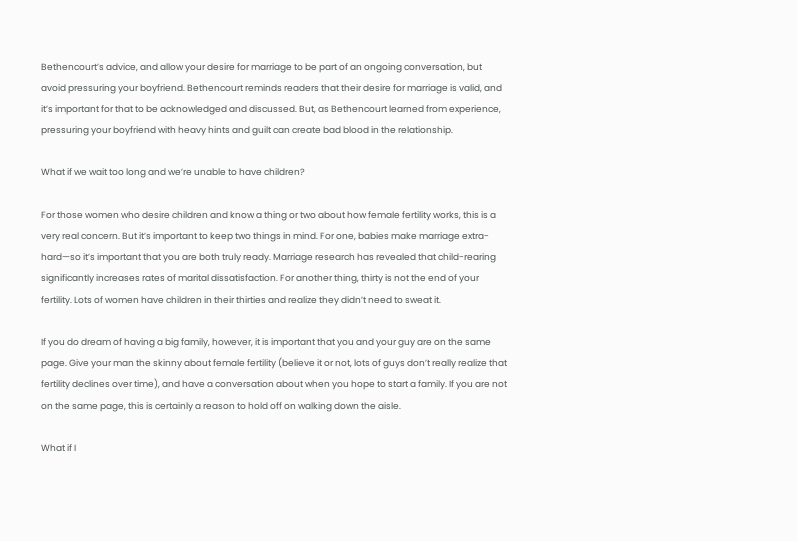Bethencourt’s advice, and allow your desire for marriage to be part of an ongoing conversation, but avoid pressuring your boyfriend. Bethencourt reminds readers that their desire for marriage is valid, and it’s important for that to be acknowledged and discussed. But, as Bethencourt learned from experience, pressuring your boyfriend with heavy hints and guilt can create bad blood in the relationship.

What if we wait too long and we’re unable to have children?

For those women who desire children and know a thing or two about how female fertility works, this is a very real concern. But it’s important to keep two things in mind. For one, babies make marriage extra-hard—so it’s important that you are both truly ready. Marriage research has revealed that child-rearing significantly increases rates of marital dissatisfaction. For another thing, thirty is not the end of your fertility. Lots of women have children in their thirties and realize they didn’t need to sweat it.

If you do dream of having a big family, however, it is important that you and your guy are on the same page. Give your man the skinny about female fertility (believe it or not, lots of guys don’t really realize that fertility declines over time), and have a conversation about when you hope to start a family. If you are not on the same page, this is certainly a reason to hold off on walking down the aisle.

What if I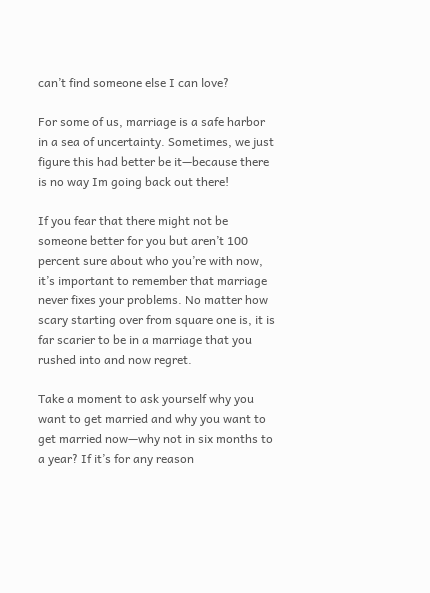can’t find someone else I can love?

For some of us, marriage is a safe harbor in a sea of uncertainty. Sometimes, we just figure this had better be it—because there is no way Im going back out there!

If you fear that there might not be someone better for you but aren’t 100 percent sure about who you’re with now, it’s important to remember that marriage never fixes your problems. No matter how scary starting over from square one is, it is far scarier to be in a marriage that you rushed into and now regret.

Take a moment to ask yourself why you want to get married and why you want to get married now—why not in six months to a year? If it’s for any reason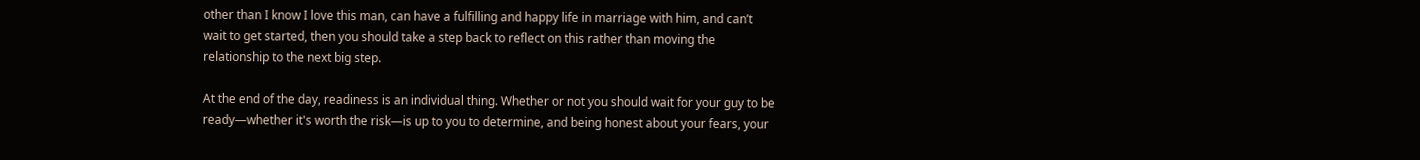other than I know I love this man, can have a fulfilling and happy life in marriage with him, and can’t wait to get started, then you should take a step back to reflect on this rather than moving the relationship to the next big step.

At the end of the day, readiness is an individual thing. Whether or not you should wait for your guy to be ready—whether it's worth the risk—is up to you to determine, and being honest about your fears, your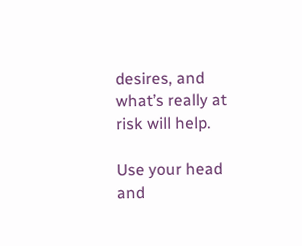desires, and what’s really at risk will help.

Use your head and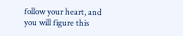follow your heart, and you will figure this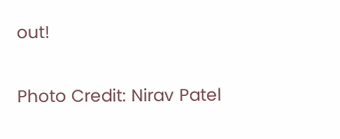out!

Photo Credit: Nirav Patel